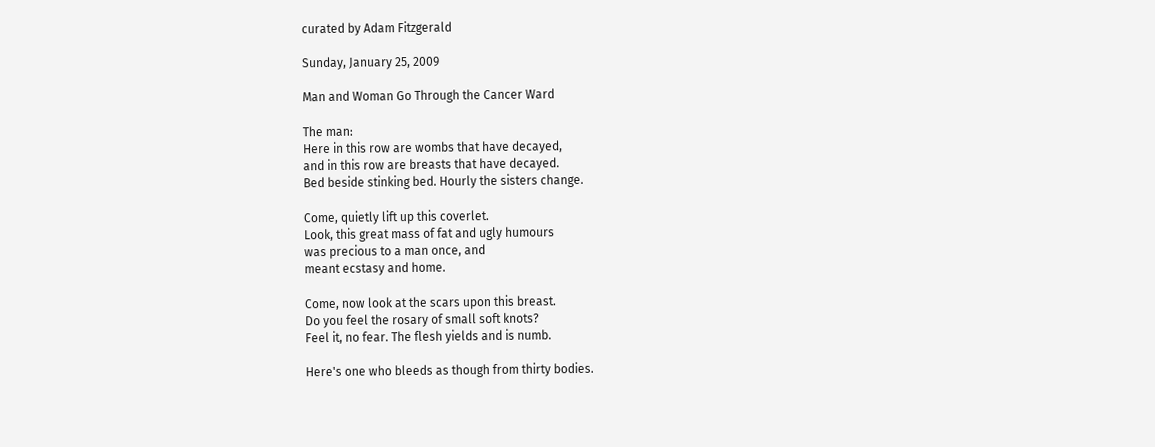curated by Adam Fitzgerald

Sunday, January 25, 2009

Man and Woman Go Through the Cancer Ward

The man:
Here in this row are wombs that have decayed,
and in this row are breasts that have decayed.
Bed beside stinking bed. Hourly the sisters change.

Come, quietly lift up this coverlet.
Look, this great mass of fat and ugly humours
was precious to a man once, and
meant ecstasy and home.

Come, now look at the scars upon this breast.
Do you feel the rosary of small soft knots?
Feel it, no fear. The flesh yields and is numb.

Here's one who bleeds as though from thirty bodies.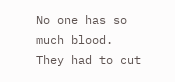No one has so much blood.
They had to cut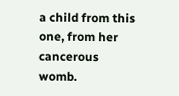a child from this one, from her cancerous womb.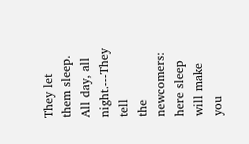They let them sleep. All day, all night.---They tell
the newcomers: here sleep will make you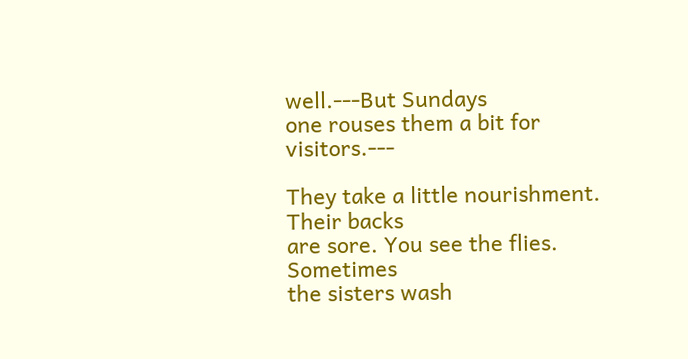well.---But Sundays
one rouses them a bit for visitors.---

They take a little nourishment. Their backs
are sore. You see the flies. Sometimes
the sisters wash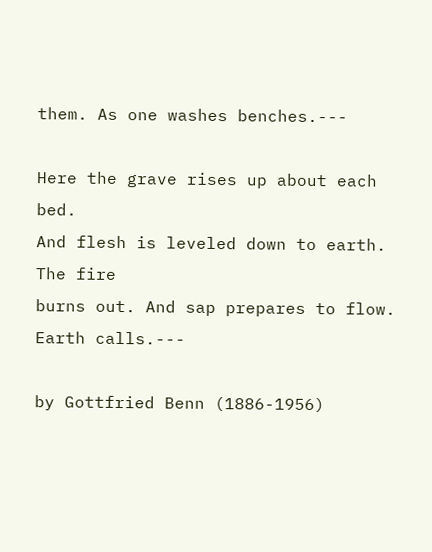them. As one washes benches.---

Here the grave rises up about each bed.
And flesh is leveled down to earth. The fire
burns out. And sap prepares to flow. Earth calls.---

by Gottfried Benn (1886-1956)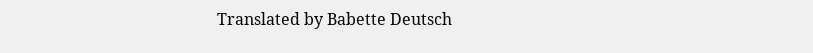Translated by Babette Deutsch